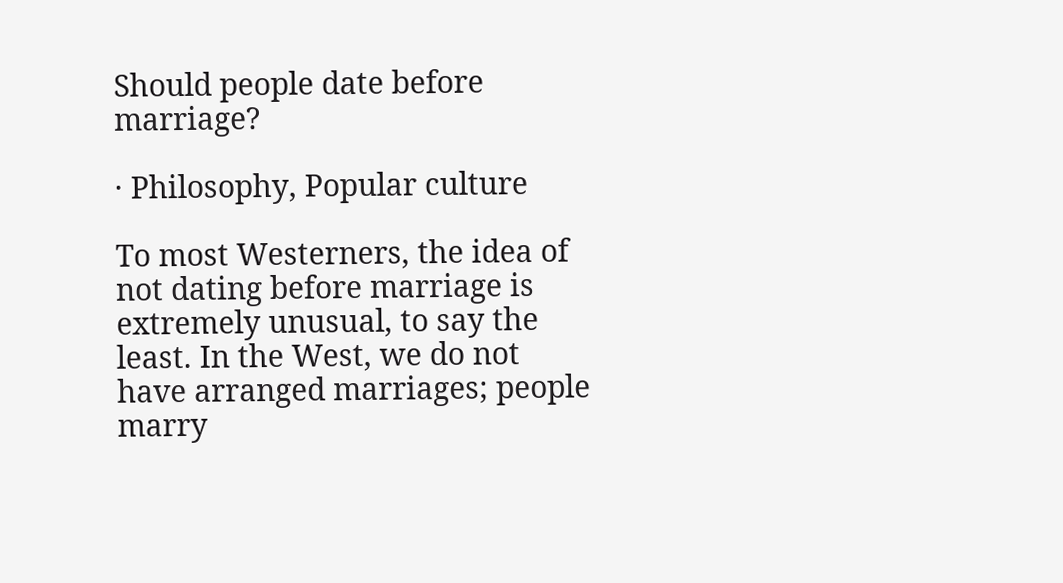Should people date before marriage?

· Philosophy, Popular culture

To most Westerners, the idea of not dating before marriage is extremely unusual, to say the least. In the West, we do not have arranged marriages; people marry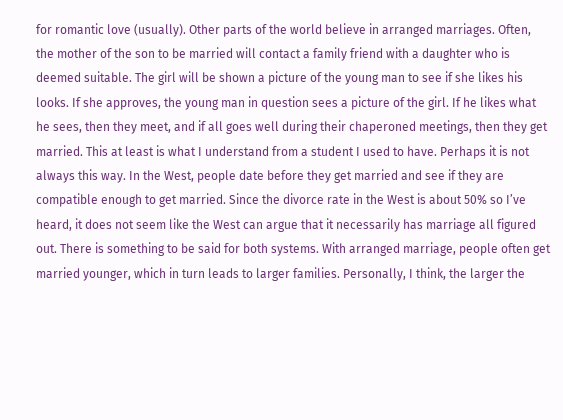for romantic love (usually). Other parts of the world believe in arranged marriages. Often, the mother of the son to be married will contact a family friend with a daughter who is deemed suitable. The girl will be shown a picture of the young man to see if she likes his looks. If she approves, the young man in question sees a picture of the girl. If he likes what he sees, then they meet, and if all goes well during their chaperoned meetings, then they get married. This at least is what I understand from a student I used to have. Perhaps it is not always this way. In the West, people date before they get married and see if they are compatible enough to get married. Since the divorce rate in the West is about 50% so I’ve heard, it does not seem like the West can argue that it necessarily has marriage all figured out. There is something to be said for both systems. With arranged marriage, people often get married younger, which in turn leads to larger families. Personally, I think, the larger the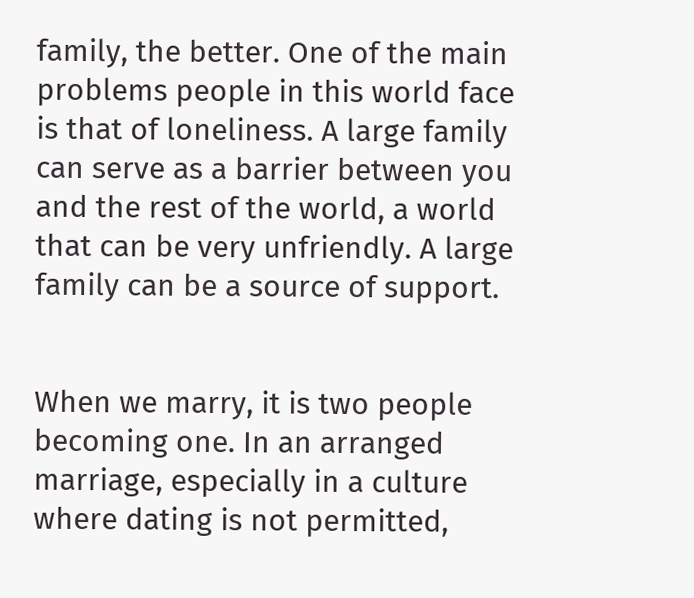family, the better. One of the main problems people in this world face is that of loneliness. A large family can serve as a barrier between you and the rest of the world, a world that can be very unfriendly. A large family can be a source of support.


When we marry, it is two people becoming one. In an arranged marriage, especially in a culture where dating is not permitted,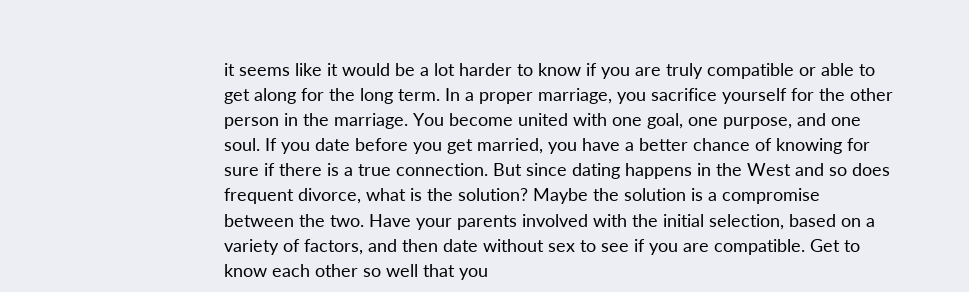it seems like it would be a lot harder to know if you are truly compatible or able to get along for the long term. In a proper marriage, you sacrifice yourself for the other person in the marriage. You become united with one goal, one purpose, and one soul. If you date before you get married, you have a better chance of knowing for sure if there is a true connection. But since dating happens in the West and so does frequent divorce, what is the solution? Maybe the solution is a compromise between the two. Have your parents involved with the initial selection, based on a variety of factors, and then date without sex to see if you are compatible. Get to know each other so well that you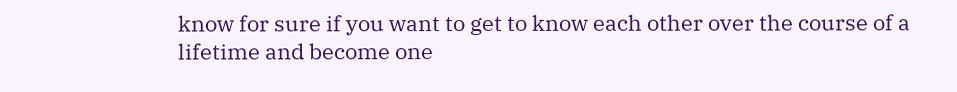know for sure if you want to get to know each other over the course of a lifetime and become one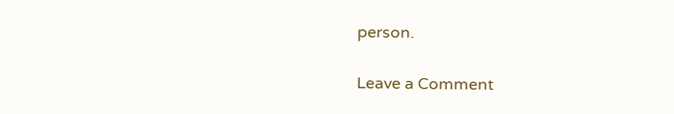person.

Leave a Comment